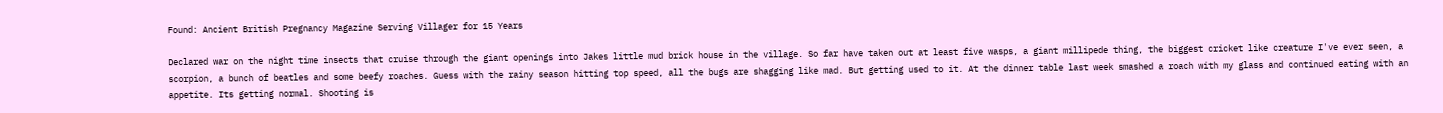Found: Ancient British Pregnancy Magazine Serving Villager for 15 Years

Declared war on the night time insects that cruise through the giant openings into Jakes little mud brick house in the village. So far have taken out at least five wasps, a giant millipede thing, the biggest cricket like creature I've ever seen, a scorpion, a bunch of beatles and some beefy roaches. Guess with the rainy season hitting top speed, all the bugs are shagging like mad. But getting used to it. At the dinner table last week smashed a roach with my glass and continued eating with an appetite. Its getting normal. Shooting is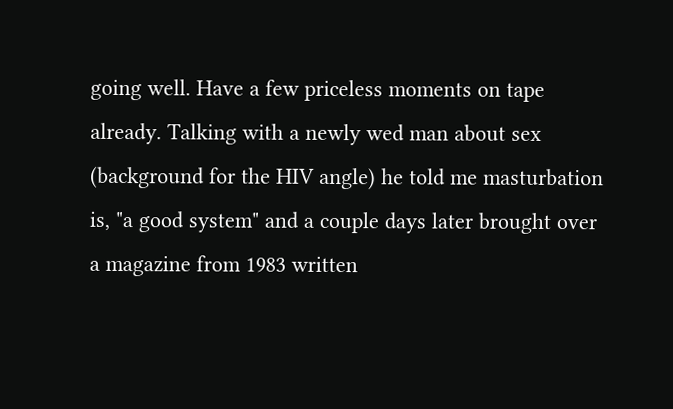going well. Have a few priceless moments on tape already. Talking with a newly wed man about sex (background for the HIV angle) he told me masturbation is, "a good system" and a couple days later brought over a magazine from 1983 written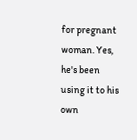for pregnant woman. Yes, he's been using it to his own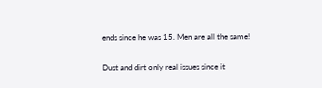ends since he was 15. Men are all the same!

Dust and dirt only real issues since it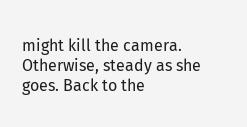might kill the camera. Otherwise, steady as she goes. Back to the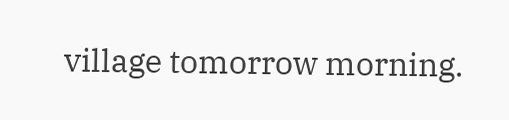village tomorrow morning.